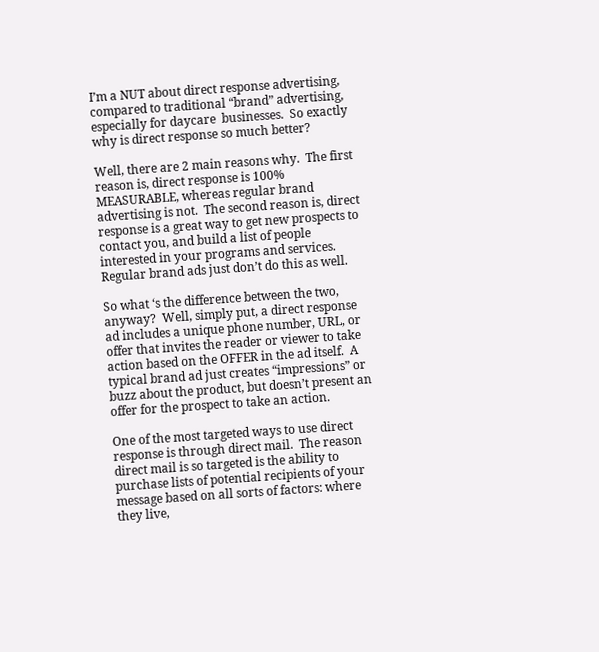I’m a NUT about direct response advertising, compared to traditional “brand” advertising, especially for daycare  businesses.  So exactly why is direct response so much better?

Well, there are 2 main reasons why.  The first reason is, direct response is 100% MEASURABLE, whereas regular brand advertising is not.  The second reason is, direct response is a great way to get new prospects to contact you, and build a list of people interested in your programs and services.  Regular brand ads just don’t do this as well.

So what ‘s the difference between the two, anyway?  Well, simply put, a direct response ad includes a unique phone number, URL, or offer that invites the reader or viewer to take action based on the OFFER in the ad itself.  A typical brand ad just creates “impressions” or buzz about the product, but doesn’t present an offer for the prospect to take an action.

One of the most targeted ways to use direct response is through direct mail.  The reason direct mail is so targeted is the ability to purchase lists of potential recipients of your message based on all sorts of factors: where they live,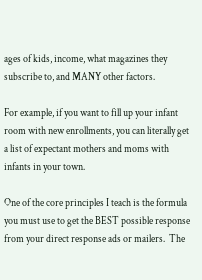ages of kids, income, what magazines they subscribe to, and MANY other factors.

For example, if you want to fill up your infant room with new enrollments, you can literally get a list of expectant mothers and moms with infants in your town.

One of the core principles I teach is the formula you must use to get the BEST possible response from your direct response ads or mailers.  The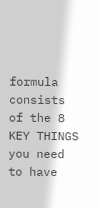formula consists of the 8 KEY THINGS you need to have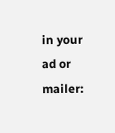in your ad or mailer: